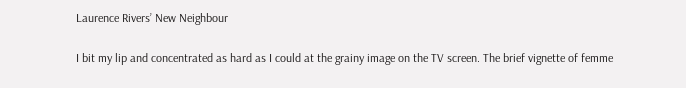Laurence Rivers’ New Neighbour

I bit my lip and concentrated as hard as I could at the grainy image on the TV screen. The brief vignette of femme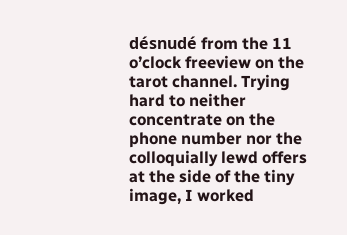désnudé from the 11 o’clock freeview on the tarot channel. Trying hard to neither concentrate on the phone number nor the colloquially lewd offers at the side of the tiny image, I worked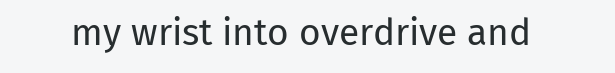my wrist into overdrive and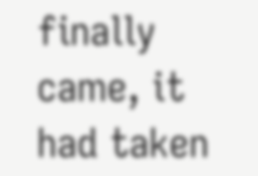finally came, it had taken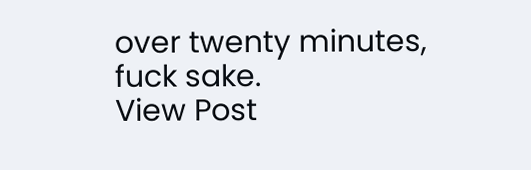over twenty minutes, fuck sake.
View Post